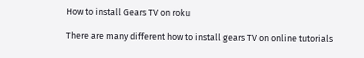How to install Gears TV on roku

There are many different how to install gears TV on online tutorials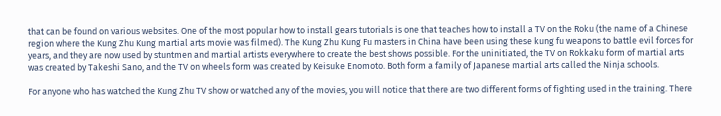that can be found on various websites. One of the most popular how to install gears tutorials is one that teaches how to install a TV on the Roku (the name of a Chinese region where the Kung Zhu Kung martial arts movie was filmed). The Kung Zhu Kung Fu masters in China have been using these kung fu weapons to battle evil forces for years, and they are now used by stuntmen and martial artists everywhere to create the best shows possible. For the uninitiated, the TV on Rokkaku form of martial arts was created by Takeshi Sano, and the TV on wheels form was created by Keisuke Enomoto. Both form a family of Japanese martial arts called the Ninja schools.

For anyone who has watched the Kung Zhu TV show or watched any of the movies, you will notice that there are two different forms of fighting used in the training. There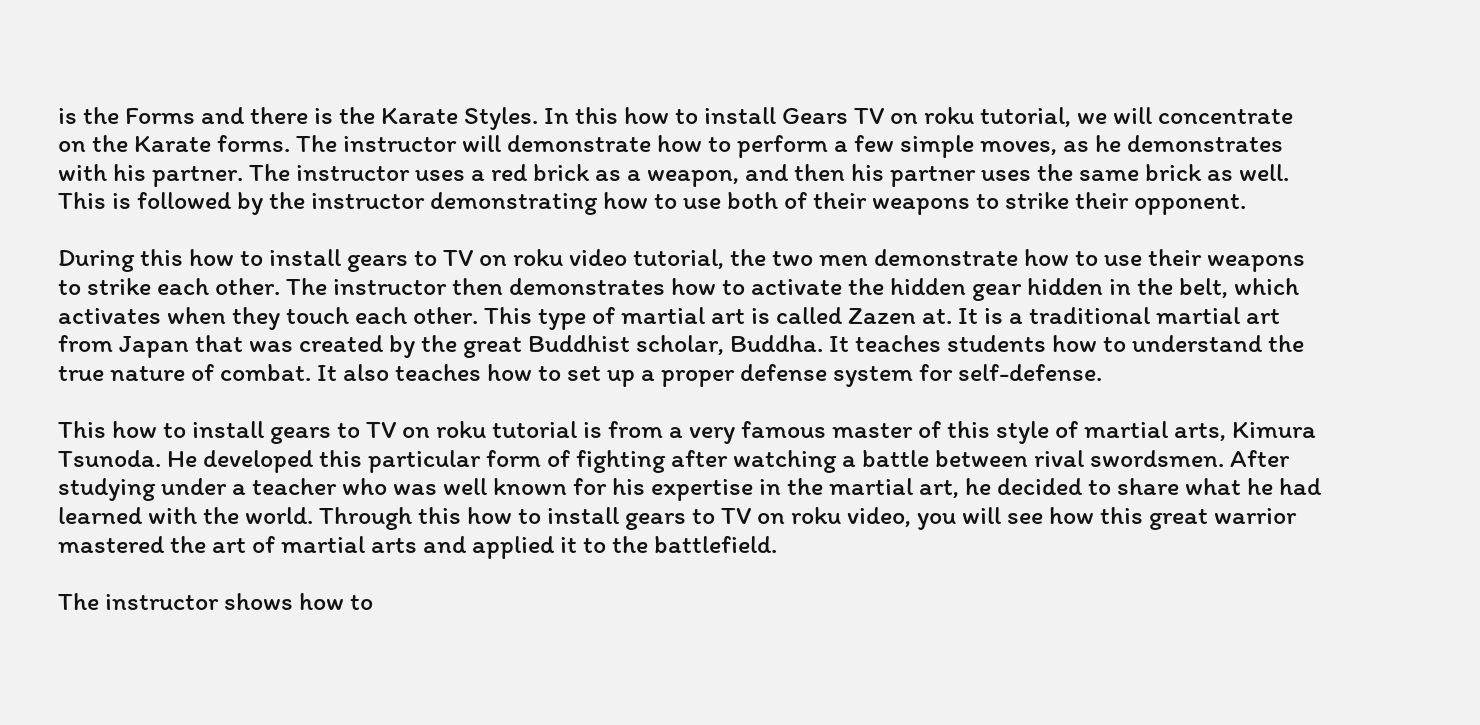is the Forms and there is the Karate Styles. In this how to install Gears TV on roku tutorial, we will concentrate on the Karate forms. The instructor will demonstrate how to perform a few simple moves, as he demonstrates with his partner. The instructor uses a red brick as a weapon, and then his partner uses the same brick as well. This is followed by the instructor demonstrating how to use both of their weapons to strike their opponent.

During this how to install gears to TV on roku video tutorial, the two men demonstrate how to use their weapons to strike each other. The instructor then demonstrates how to activate the hidden gear hidden in the belt, which activates when they touch each other. This type of martial art is called Zazen at. It is a traditional martial art from Japan that was created by the great Buddhist scholar, Buddha. It teaches students how to understand the true nature of combat. It also teaches how to set up a proper defense system for self-defense.

This how to install gears to TV on roku tutorial is from a very famous master of this style of martial arts, Kimura Tsunoda. He developed this particular form of fighting after watching a battle between rival swordsmen. After studying under a teacher who was well known for his expertise in the martial art, he decided to share what he had learned with the world. Through this how to install gears to TV on roku video, you will see how this great warrior mastered the art of martial arts and applied it to the battlefield.

The instructor shows how to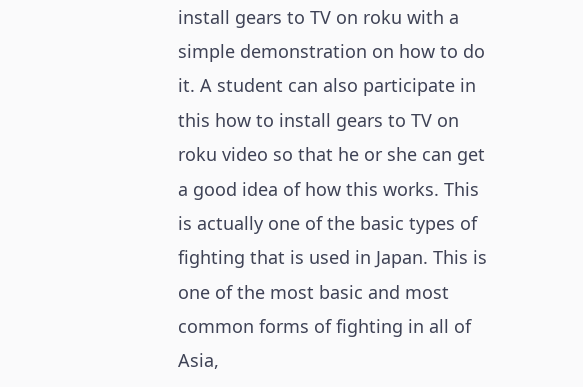install gears to TV on roku with a simple demonstration on how to do it. A student can also participate in this how to install gears to TV on roku video so that he or she can get a good idea of how this works. This is actually one of the basic types of fighting that is used in Japan. This is one of the most basic and most common forms of fighting in all of Asia,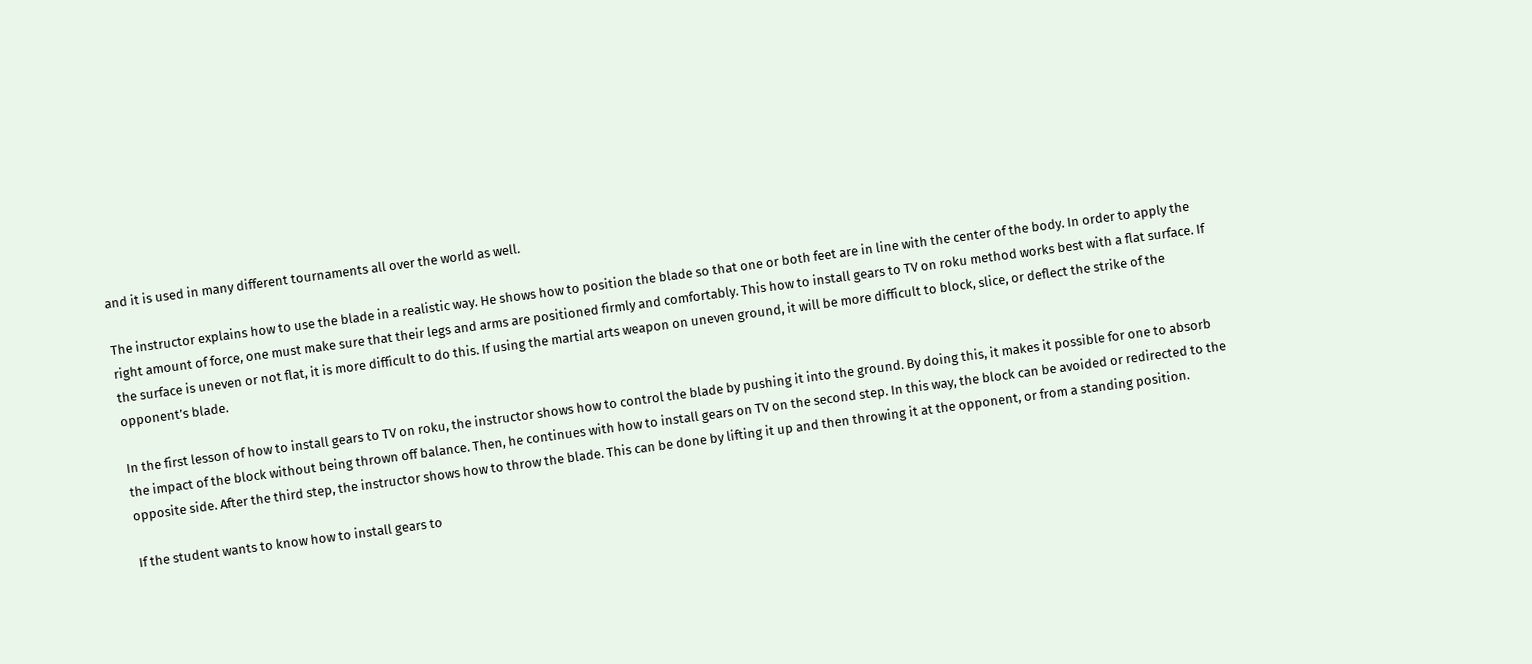and it is used in many different tournaments all over the world as well.

The instructor explains how to use the blade in a realistic way. He shows how to position the blade so that one or both feet are in line with the center of the body. In order to apply the right amount of force, one must make sure that their legs and arms are positioned firmly and comfortably. This how to install gears to TV on roku method works best with a flat surface. If the surface is uneven or not flat, it is more difficult to do this. If using the martial arts weapon on uneven ground, it will be more difficult to block, slice, or deflect the strike of the opponent’s blade.

In the first lesson of how to install gears to TV on roku, the instructor shows how to control the blade by pushing it into the ground. By doing this, it makes it possible for one to absorb the impact of the block without being thrown off balance. Then, he continues with how to install gears on TV on the second step. In this way, the block can be avoided or redirected to the opposite side. After the third step, the instructor shows how to throw the blade. This can be done by lifting it up and then throwing it at the opponent, or from a standing position.

If the student wants to know how to install gears to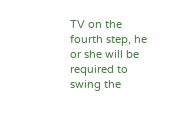TV on the fourth step, he or she will be required to swing the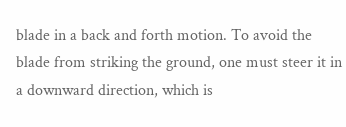blade in a back and forth motion. To avoid the blade from striking the ground, one must steer it in a downward direction, which is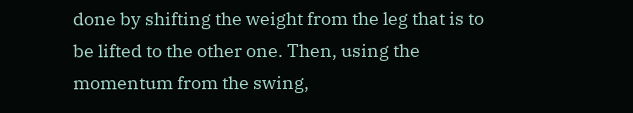done by shifting the weight from the leg that is to be lifted to the other one. Then, using the momentum from the swing,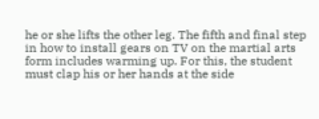he or she lifts the other leg. The fifth and final step in how to install gears on TV on the martial arts form includes warming up. For this, the student must clap his or her hands at the side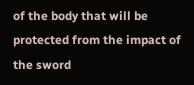of the body that will be protected from the impact of the sword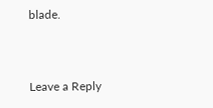blade.


Leave a Reply